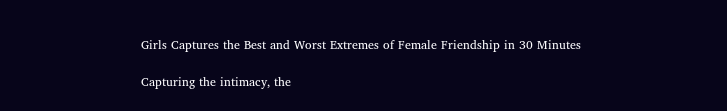Girls Captures the Best and Worst Extremes of Female Friendship in 30 Minutes

Capturing the intimacy, the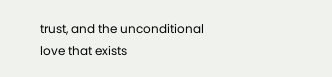trust, and the unconditional love that exists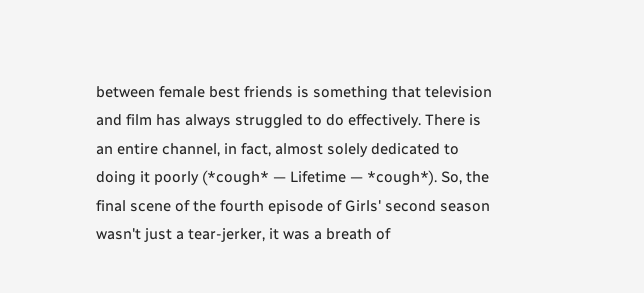between female best friends is something that television and film has always struggled to do effectively. There is an entire channel, in fact, almost solely dedicated to doing it poorly (*cough* — Lifetime — *cough*). So, the final scene of the fourth episode of Girls' second season wasn't just a tear-jerker, it was a breath of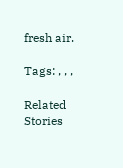fresh air.

Tags: , , ,

Related Stories